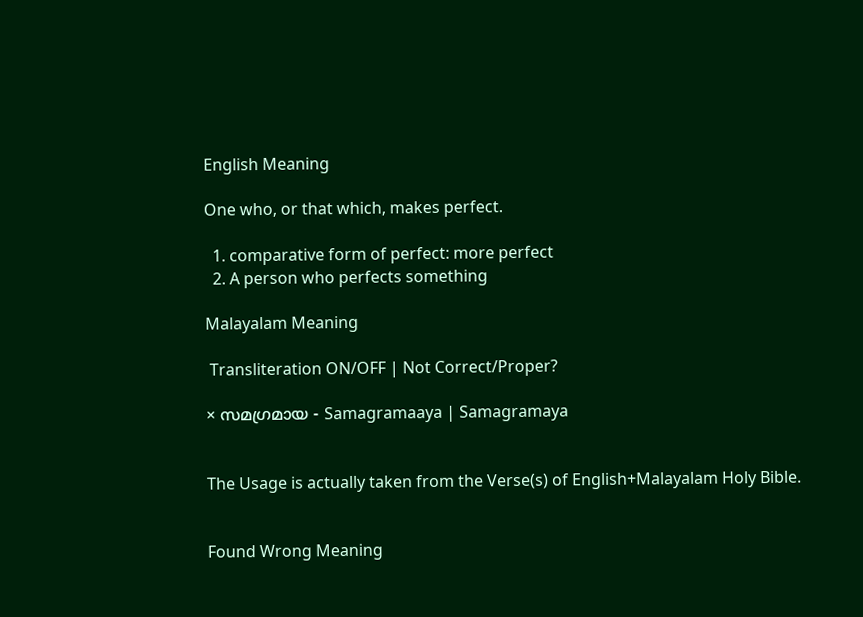English Meaning

One who, or that which, makes perfect.

  1. comparative form of perfect: more perfect
  2. A person who perfects something

Malayalam Meaning

 Transliteration ON/OFF | Not Correct/Proper?

× സമഗ്രമായ - Samagramaaya | Samagramaya


The Usage is actually taken from the Verse(s) of English+Malayalam Holy Bible.


Found Wrong Meaning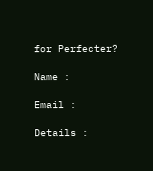for Perfecter?

Name :

Email :

Details :